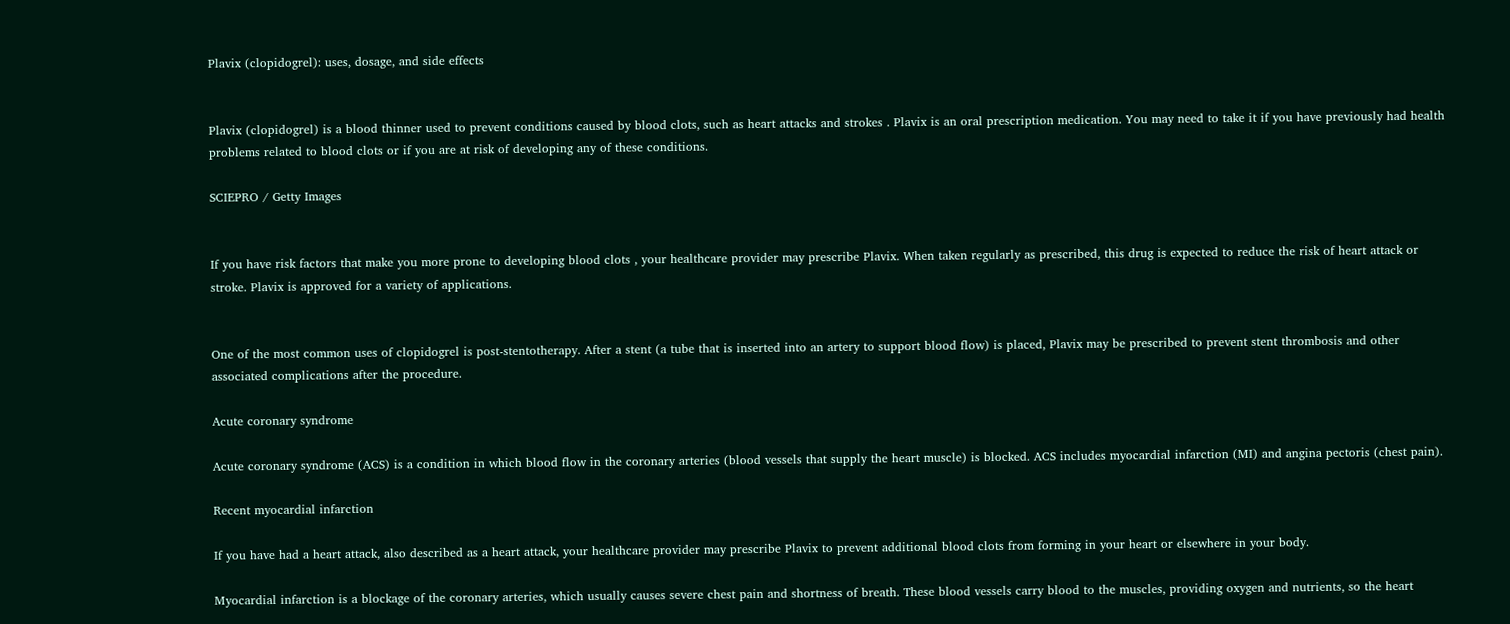Plavix (clopidogrel): uses, dosage, and side effects


Plavix (clopidogrel) is a blood thinner used to prevent conditions caused by blood clots, such as heart attacks and strokes . Plavix is an oral prescription medication. You may need to take it if you have previously had health problems related to blood clots or if you are at risk of developing any of these conditions.

SCIEPRO / Getty Images


If you have risk factors that make you more prone to developing blood clots , your healthcare provider may prescribe Plavix. When taken regularly as prescribed, this drug is expected to reduce the risk of heart attack or stroke. Plavix is approved for a variety of applications.


One of the most common uses of clopidogrel is post-stentotherapy. After a stent (a tube that is inserted into an artery to support blood flow) is placed, Plavix may be prescribed to prevent stent thrombosis and other associated complications after the procedure.

Acute coronary syndrome

Acute coronary syndrome (ACS) is a condition in which blood flow in the coronary arteries (blood vessels that supply the heart muscle) is blocked. ACS includes myocardial infarction (MI) and angina pectoris (chest pain).

Recent myocardial infarction

If you have had a heart attack, also described as a heart attack, your healthcare provider may prescribe Plavix to prevent additional blood clots from forming in your heart or elsewhere in your body.

Myocardial infarction is a blockage of the coronary arteries, which usually causes severe chest pain and shortness of breath. These blood vessels carry blood to the muscles, providing oxygen and nutrients, so the heart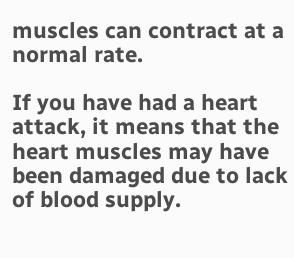muscles can contract at a normal rate.

If you have had a heart attack, it means that the heart muscles may have been damaged due to lack of blood supply.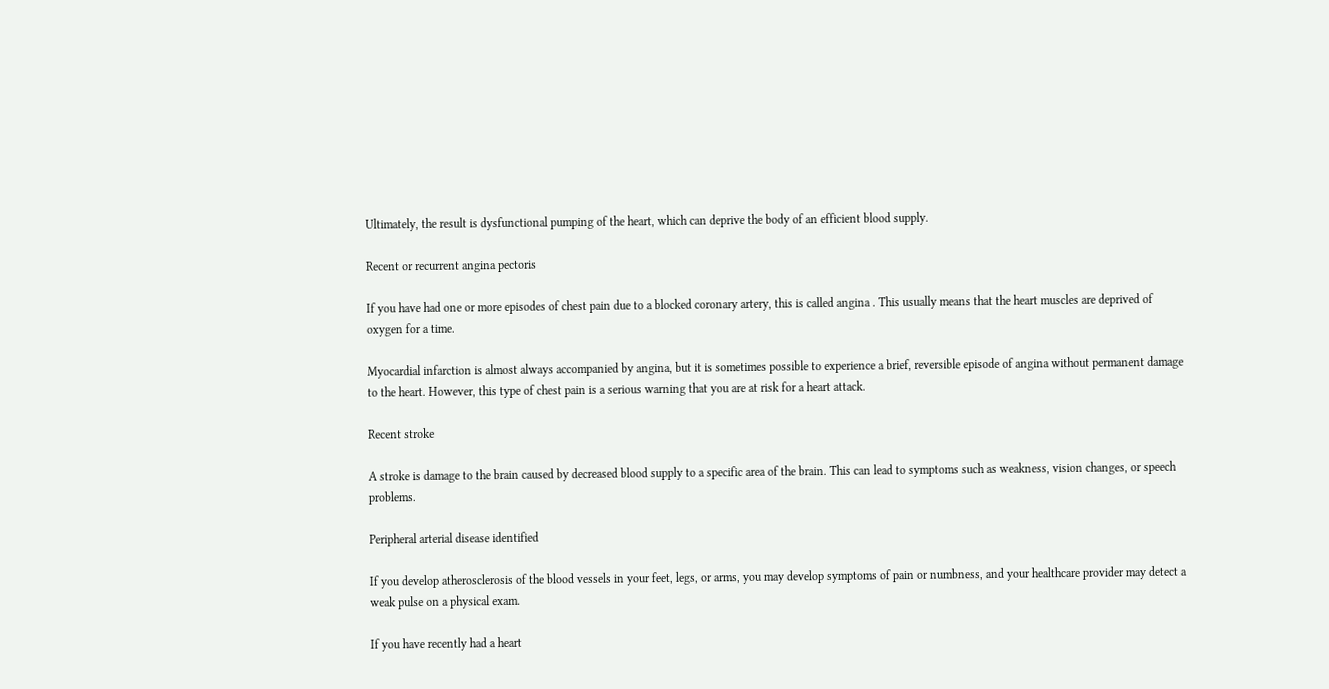Ultimately, the result is dysfunctional pumping of the heart, which can deprive the body of an efficient blood supply.

Recent or recurrent angina pectoris

If you have had one or more episodes of chest pain due to a blocked coronary artery, this is called angina . This usually means that the heart muscles are deprived of oxygen for a time.

Myocardial infarction is almost always accompanied by angina, but it is sometimes possible to experience a brief, reversible episode of angina without permanent damage to the heart. However, this type of chest pain is a serious warning that you are at risk for a heart attack.

Recent stroke

A stroke is damage to the brain caused by decreased blood supply to a specific area of the brain. This can lead to symptoms such as weakness, vision changes, or speech problems.

Peripheral arterial disease identified

If you develop atherosclerosis of the blood vessels in your feet, legs, or arms, you may develop symptoms of pain or numbness, and your healthcare provider may detect a weak pulse on a physical exam.

If you have recently had a heart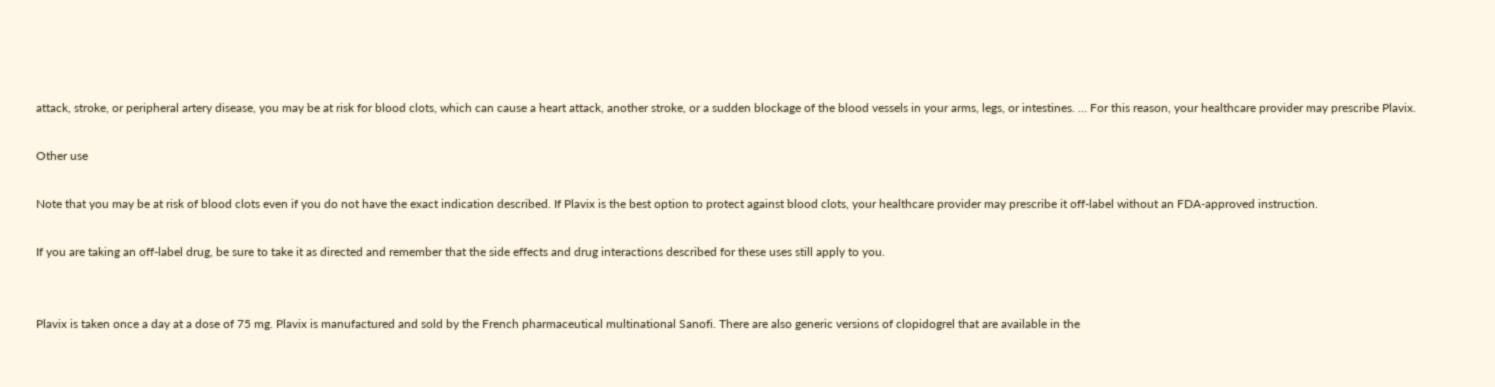attack, stroke, or peripheral artery disease, you may be at risk for blood clots, which can cause a heart attack, another stroke, or a sudden blockage of the blood vessels in your arms, legs, or intestines. … For this reason, your healthcare provider may prescribe Plavix.

Other use

Note that you may be at risk of blood clots even if you do not have the exact indication described. If Plavix is the best option to protect against blood clots, your healthcare provider may prescribe it off-label without an FDA-approved instruction.

If you are taking an off-label drug, be sure to take it as directed and remember that the side effects and drug interactions described for these uses still apply to you.


Plavix is taken once a day at a dose of 75 mg. Plavix is manufactured and sold by the French pharmaceutical multinational Sanofi. There are also generic versions of clopidogrel that are available in the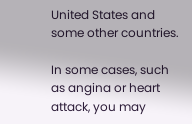United States and some other countries.

In some cases, such as angina or heart attack, you may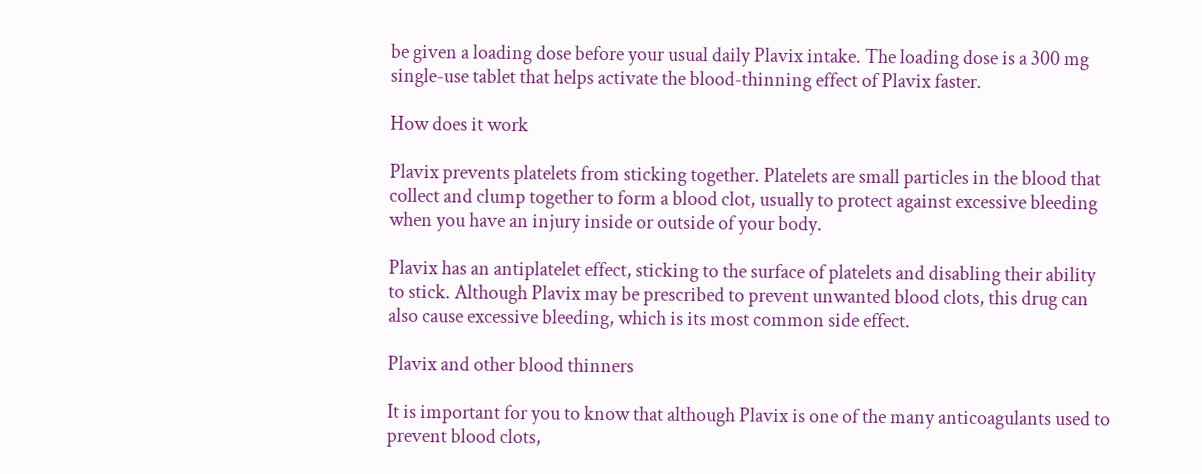be given a loading dose before your usual daily Plavix intake. The loading dose is a 300 mg single-use tablet that helps activate the blood-thinning effect of Plavix faster.

How does it work

Plavix prevents platelets from sticking together. Platelets are small particles in the blood that collect and clump together to form a blood clot, usually to protect against excessive bleeding when you have an injury inside or outside of your body.

Plavix has an antiplatelet effect, sticking to the surface of platelets and disabling their ability to stick. Although Plavix may be prescribed to prevent unwanted blood clots, this drug can also cause excessive bleeding, which is its most common side effect.

Plavix and other blood thinners

It is important for you to know that although Plavix is one of the many anticoagulants used to prevent blood clots,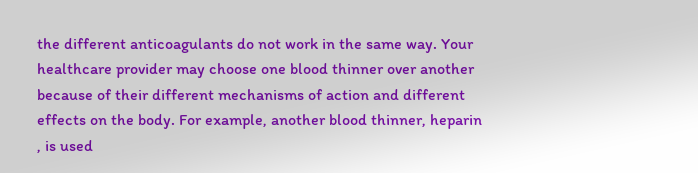the different anticoagulants do not work in the same way. Your healthcare provider may choose one blood thinner over another because of their different mechanisms of action and different effects on the body. For example, another blood thinner, heparin , is used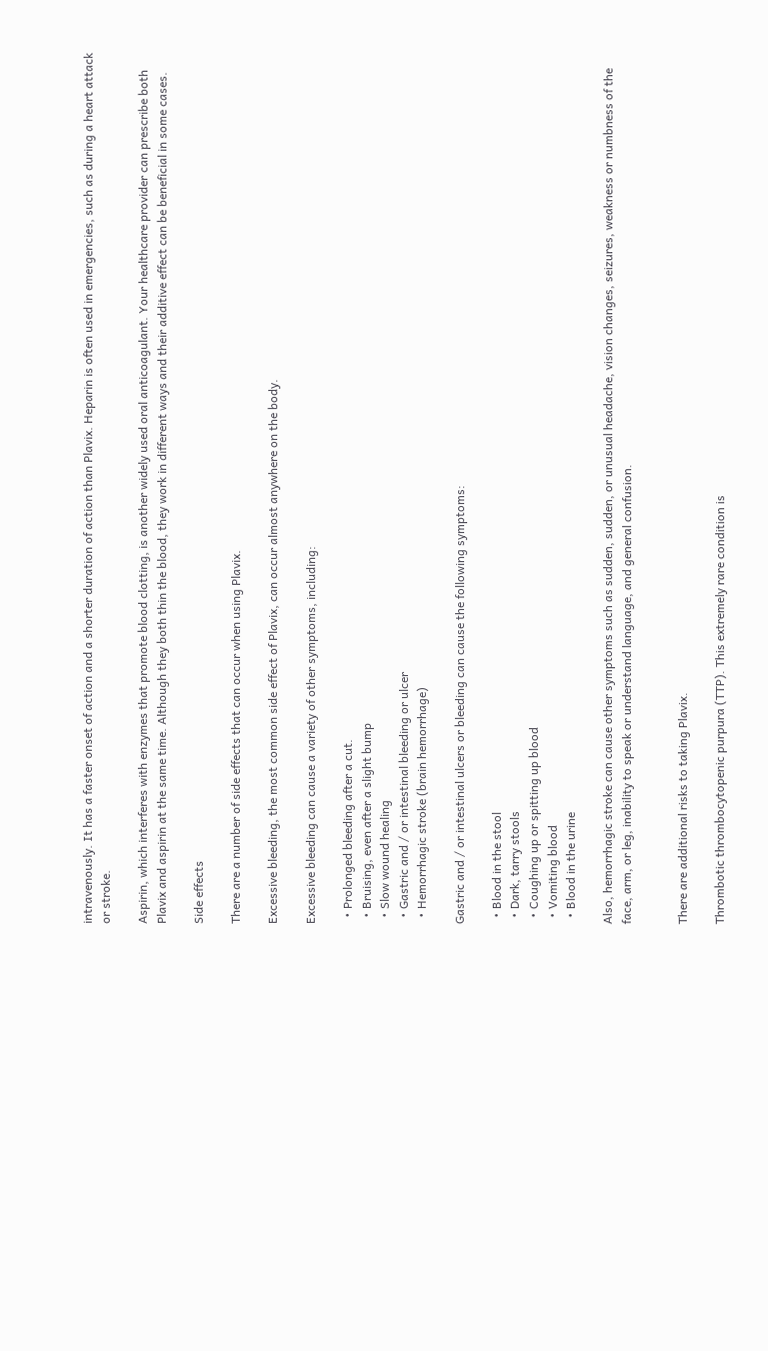intravenously. It has a faster onset of action and a shorter duration of action than Plavix. Heparin is often used in emergencies, such as during a heart attack or stroke.

Aspirin, which interferes with enzymes that promote blood clotting, is another widely used oral anticoagulant. Your healthcare provider can prescribe both Plavix and aspirin at the same time. Although they both thin the blood, they work in different ways and their additive effect can be beneficial in some cases.

Side effects

There are a number of side effects that can occur when using Plavix.

Excessive bleeding, the most common side effect of Plavix, can occur almost anywhere on the body.

Excessive bleeding can cause a variety of other symptoms, including:

  • Prolonged bleeding after a cut.
  • Bruising, even after a slight bump
  • Slow wound healing
  • Gastric and / or intestinal bleeding or ulcer
  • Hemorrhagic stroke (brain hemorrhage)

Gastric and / or intestinal ulcers or bleeding can cause the following symptoms:

  • Blood in the stool
  • Dark, tarry stools
  • Coughing up or spitting up blood
  • Vomiting blood
  • Blood in the urine

Also, hemorrhagic stroke can cause other symptoms such as sudden, sudden, or unusual headache, vision changes, seizures, weakness or numbness of the face, arm, or leg, inability to speak or understand language, and general confusion.


There are additional risks to taking Plavix.

Thrombotic thrombocytopenic purpura (TTP). This extremely rare condition is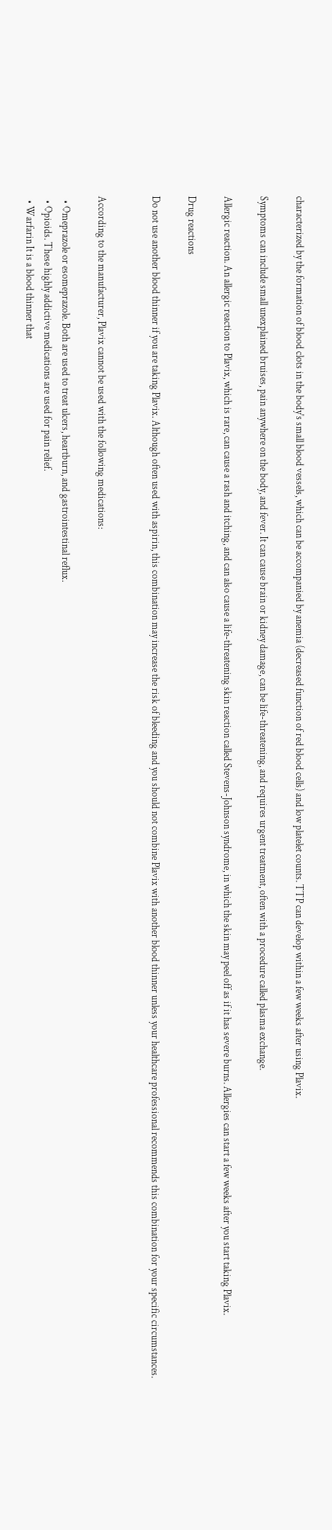characterized by the formation of blood clots in the body's small blood vessels, which can be accompanied by anemia (decreased function of red blood cells) and low platelet counts. TTP can develop within a few weeks after using Plavix.

Symptoms can include small unexplained bruises, pain anywhere on the body, and fever. It can cause brain or kidney damage, can be life-threatening, and requires urgent treatment, often with a procedure called plasma exchange.

Allergic reaction. An allergic reaction to Plavix, which is rare, can cause a rash and itching, and can also cause a life-threatening skin reaction called Stevens-Johnson syndrome, in which the skin may peel off as if it has severe burns. Allergies can start a few weeks after you start taking Plavix.

Drug reactions

Do not use another blood thinner if you are taking Plavix. Although often used with aspirin, this combination may increase the risk of bleeding and you should not combine Plavix with another blood thinner unless your healthcare professional recommends this combination for your specific circumstances.


According to the manufacturer, Plavix cannot be used with the following medications:

  • Omeprazole or esomeprazole. Both are used to treat ulcers, heartburn, and gastrointestinal reflux.
  • Opioids. These highly addictive medications are used for pain relief.
  • Warfarin It is a blood thinner that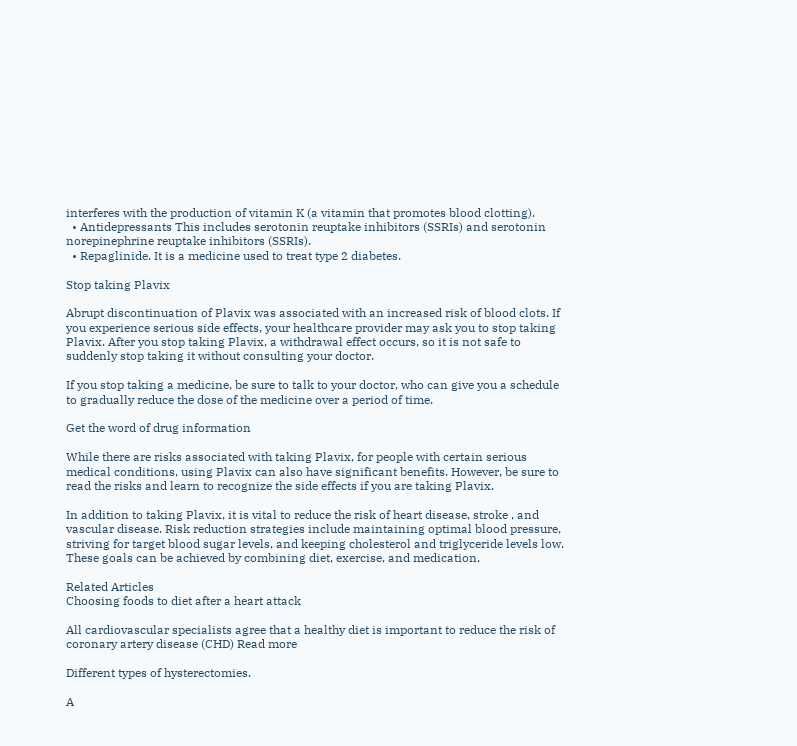interferes with the production of vitamin K (a vitamin that promotes blood clotting).
  • Antidepressants This includes serotonin reuptake inhibitors (SSRIs) and serotonin norepinephrine reuptake inhibitors (SSRIs).
  • Repaglinide. It is a medicine used to treat type 2 diabetes.

Stop taking Plavix

Abrupt discontinuation of Plavix was associated with an increased risk of blood clots. If you experience serious side effects, your healthcare provider may ask you to stop taking Plavix. After you stop taking Plavix, a withdrawal effect occurs, so it is not safe to suddenly stop taking it without consulting your doctor.

If you stop taking a medicine, be sure to talk to your doctor, who can give you a schedule to gradually reduce the dose of the medicine over a period of time.

Get the word of drug information

While there are risks associated with taking Plavix, for people with certain serious medical conditions, using Plavix can also have significant benefits. However, be sure to read the risks and learn to recognize the side effects if you are taking Plavix.

In addition to taking Plavix, it is vital to reduce the risk of heart disease, stroke , and vascular disease. Risk reduction strategies include maintaining optimal blood pressure, striving for target blood sugar levels, and keeping cholesterol and triglyceride levels low. These goals can be achieved by combining diet, exercise, and medication.

Related Articles
Choosing foods to diet after a heart attack

All cardiovascular specialists agree that a healthy diet is important to reduce the risk of coronary artery disease (CHD) Read more

Different types of hysterectomies.

A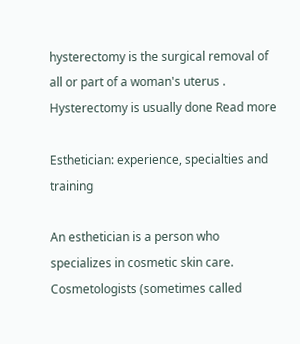hysterectomy is the surgical removal of all or part of a woman's uterus . Hysterectomy is usually done Read more

Esthetician: experience, specialties and training

An esthetician is a person who specializes in cosmetic skin care. Cosmetologists (sometimes called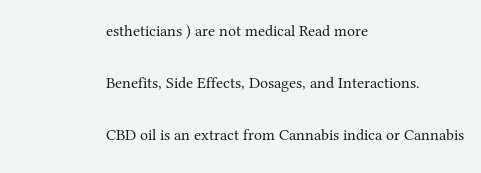estheticians ) are not medical Read more

Benefits, Side Effects, Dosages, and Interactions.

CBD oil is an extract from Cannabis indica or Cannabis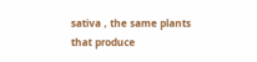sativa , the same plants that produce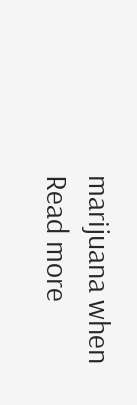marijuana when Read more